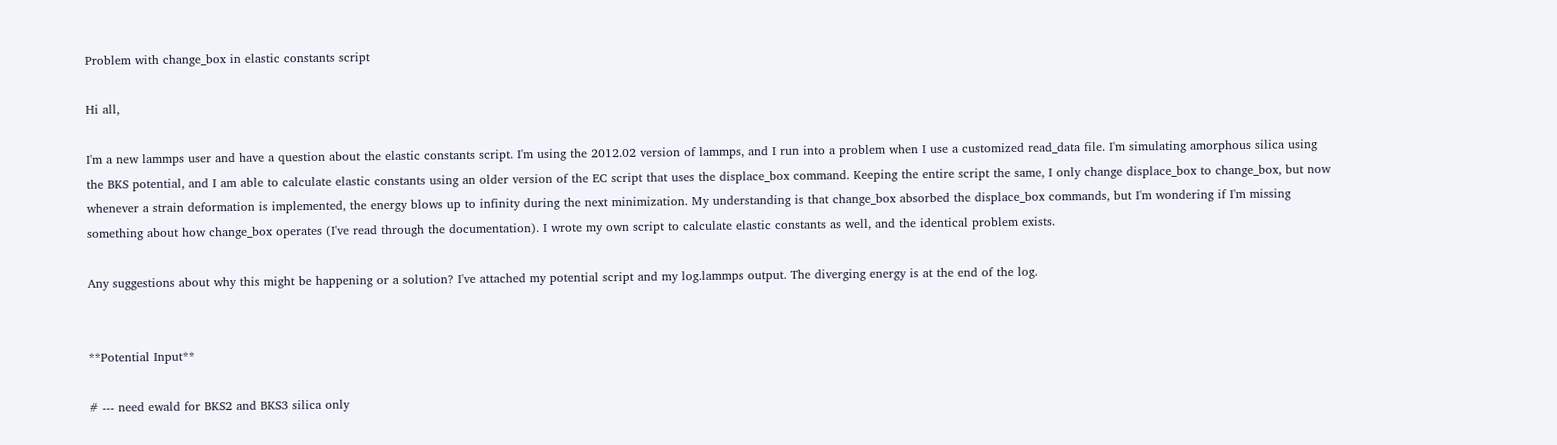Problem with change_box in elastic constants script

Hi all,

I'm a new lammps user and have a question about the elastic constants script. I'm using the 2012.02 version of lammps, and I run into a problem when I use a customized read_data file. I'm simulating amorphous silica using the BKS potential, and I am able to calculate elastic constants using an older version of the EC script that uses the displace_box command. Keeping the entire script the same, I only change displace_box to change_box, but now whenever a strain deformation is implemented, the energy blows up to infinity during the next minimization. My understanding is that change_box absorbed the displace_box commands, but I'm wondering if I'm missing something about how change_box operates (I've read through the documentation). I wrote my own script to calculate elastic constants as well, and the identical problem exists.

Any suggestions about why this might be happening or a solution? I've attached my potential script and my log.lammps output. The diverging energy is at the end of the log.


**Potential Input**

# --- need ewald for BKS2 and BKS3 silica only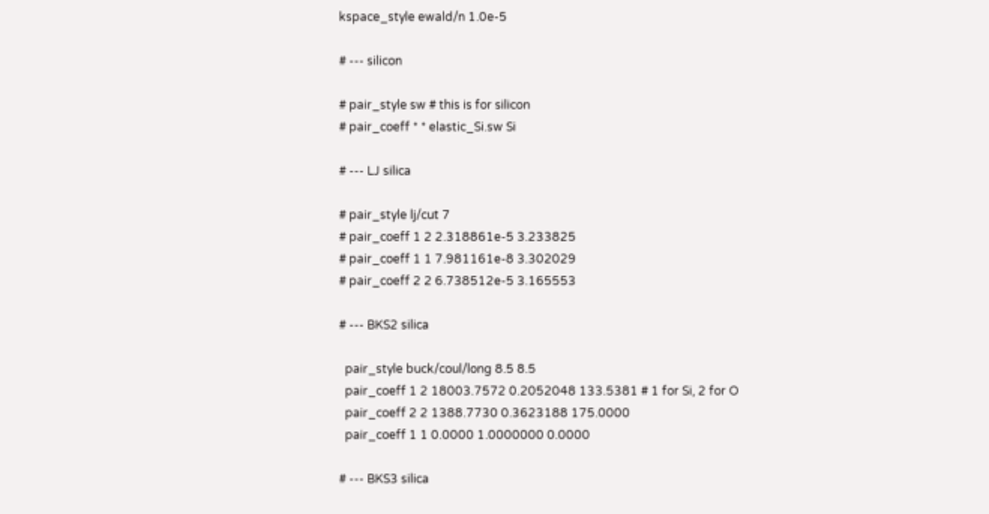kspace_style ewald/n 1.0e-5

# --- silicon

# pair_style sw # this is for silicon
# pair_coeff * * elastic_Si.sw Si

# --- LJ silica

# pair_style lj/cut 7
# pair_coeff 1 2 2.318861e-5 3.233825
# pair_coeff 1 1 7.981161e-8 3.302029
# pair_coeff 2 2 6.738512e-5 3.165553

# --- BKS2 silica

  pair_style buck/coul/long 8.5 8.5
  pair_coeff 1 2 18003.7572 0.2052048 133.5381 # 1 for Si, 2 for O
  pair_coeff 2 2 1388.7730 0.3623188 175.0000
  pair_coeff 1 1 0.0000 1.0000000 0.0000

# --- BKS3 silica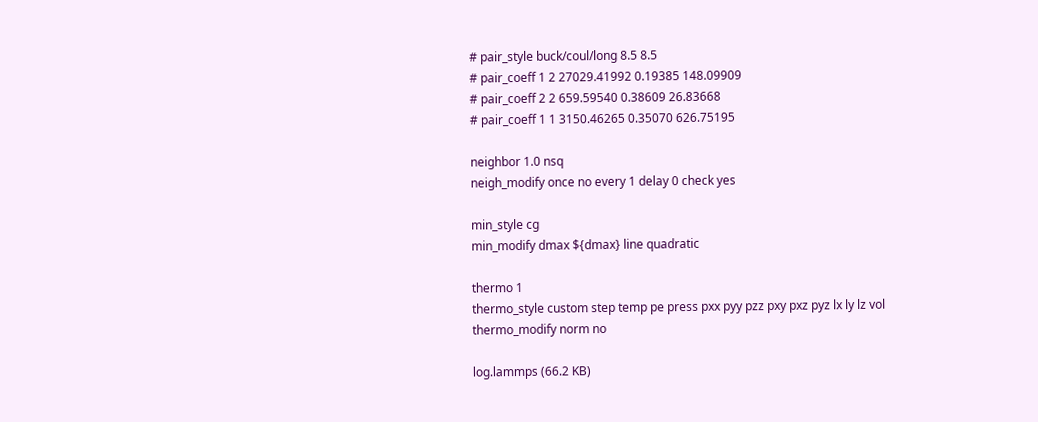# pair_style buck/coul/long 8.5 8.5
# pair_coeff 1 2 27029.41992 0.19385 148.09909
# pair_coeff 2 2 659.59540 0.38609 26.83668
# pair_coeff 1 1 3150.46265 0.35070 626.75195

neighbor 1.0 nsq
neigh_modify once no every 1 delay 0 check yes

min_style cg
min_modify dmax ${dmax} line quadratic

thermo 1
thermo_style custom step temp pe press pxx pyy pzz pxy pxz pyz lx ly lz vol
thermo_modify norm no

log.lammps (66.2 KB)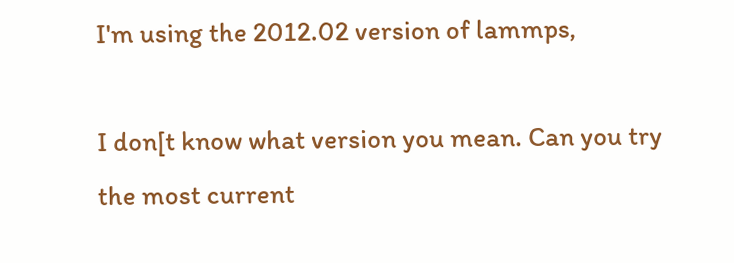I'm using the 2012.02 version of lammps,

I don[t know what version you mean. Can you try
the most current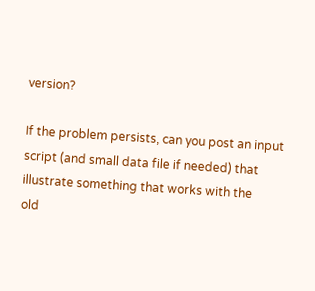version?

If the problem persists, can you post an input
script (and small data file if needed) that
illustrate something that works with the
old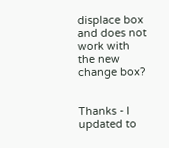displace box and does not work with the new
change box?


Thanks - I updated to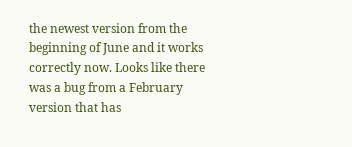the newest version from the beginning of June and it works correctly now. Looks like there was a bug from a February version that has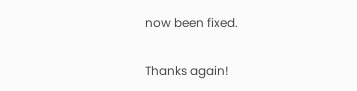now been fixed.

Thanks again!